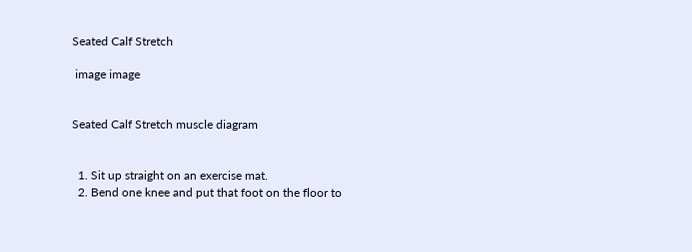Seated Calf Stretch

 image image


Seated Calf Stretch muscle diagram


  1. Sit up straight on an exercise mat.
  2. Bend one knee and put that foot on the floor to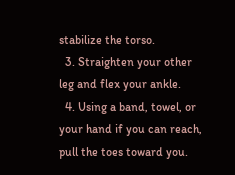stabilize the torso.
  3. Straighten your other leg and flex your ankle.
  4. Using a band, towel, or your hand if you can reach, pull the toes toward you.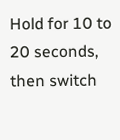Hold for 10 to 20 seconds, then switch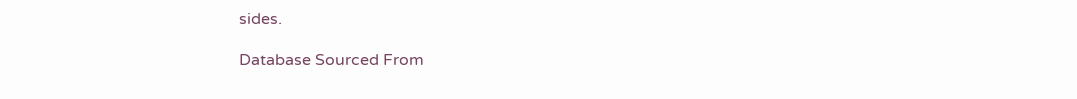sides.

Database Sourced From